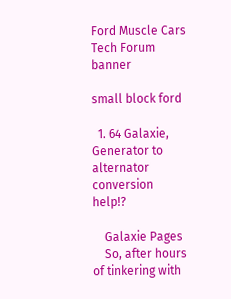Ford Muscle Cars Tech Forum banner

small block ford

  1. 64 Galaxie, Generator to alternator conversion help!?

    Galaxie Pages
    So, after hours of tinkering with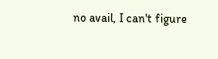no avail, I can't figure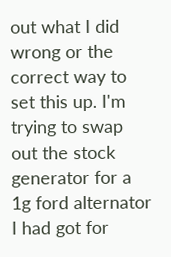out what I did wrong or the correct way to set this up. I'm trying to swap out the stock generator for a 1g ford alternator I had got for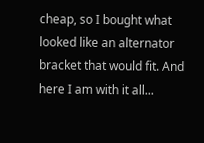cheap, so I bought what looked like an alternator bracket that would fit. And here I am with it all...